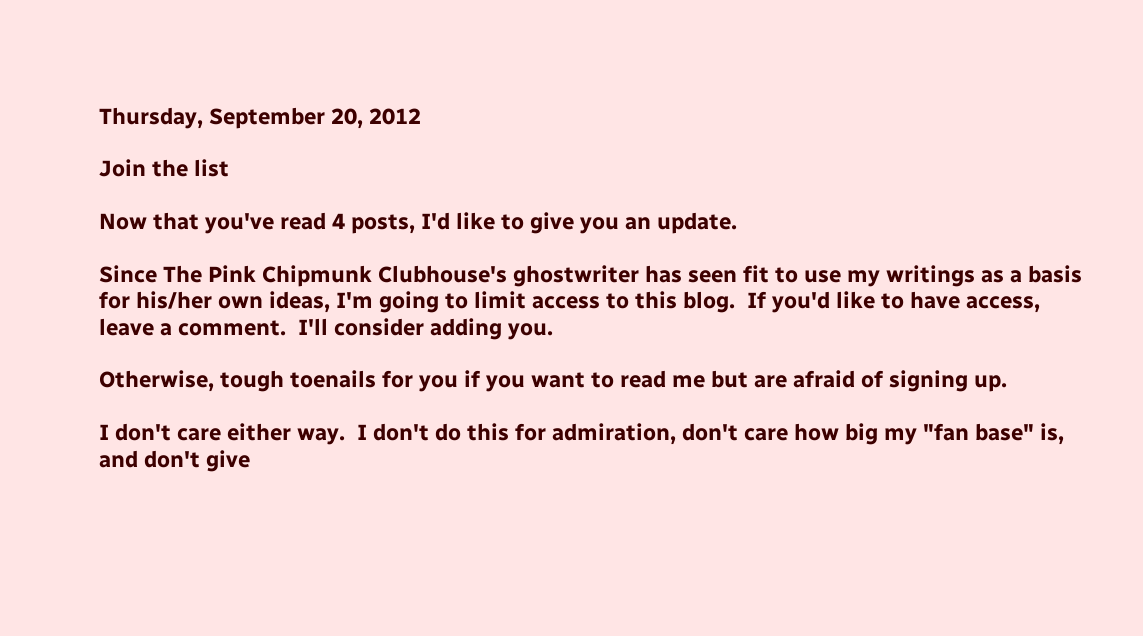Thursday, September 20, 2012

Join the list

Now that you've read 4 posts, I'd like to give you an update.

Since The Pink Chipmunk Clubhouse's ghostwriter has seen fit to use my writings as a basis for his/her own ideas, I'm going to limit access to this blog.  If you'd like to have access, leave a comment.  I'll consider adding you.

Otherwise, tough toenails for you if you want to read me but are afraid of signing up.

I don't care either way.  I don't do this for admiration, don't care how big my "fan base" is, and don't give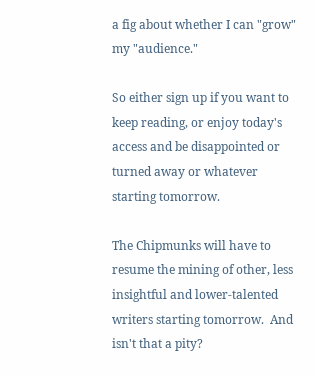a fig about whether I can "grow" my "audience."

So either sign up if you want to keep reading, or enjoy today's access and be disappointed or turned away or whatever starting tomorrow.

The Chipmunks will have to resume the mining of other, less insightful and lower-talented writers starting tomorrow.  And isn't that a pity?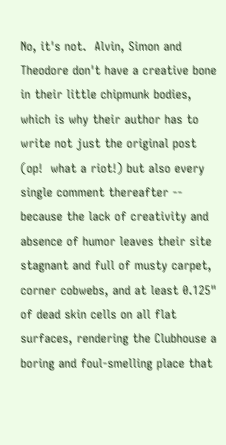No, it's not.  Alvin, Simon and Theodore don't have a creative bone in their little chipmunk bodies, which is why their author has to write not just the original post (op!  what a riot!) but also every single comment thereafter -- because the lack of creativity and absence of humor leaves their site stagnant and full of musty carpet, corner cobwebs, and at least 0.125" of dead skin cells on all flat surfaces, rendering the Clubhouse a boring and foul-smelling place that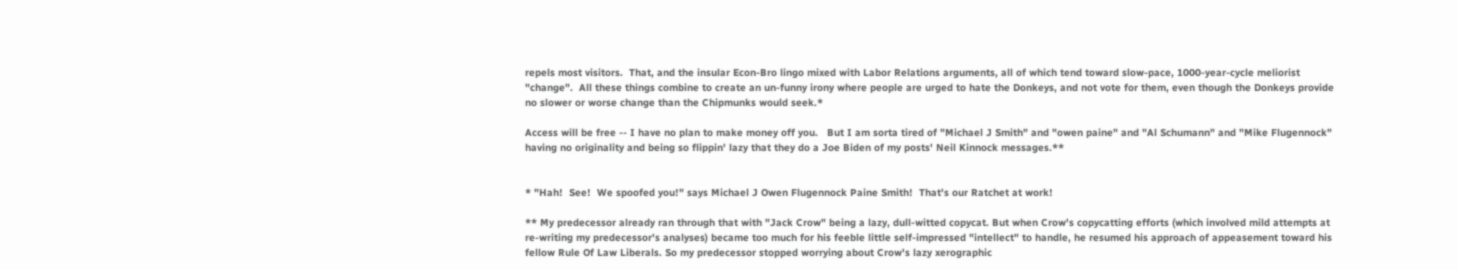repels most visitors.  That, and the insular Econ-Bro lingo mixed with Labor Relations arguments, all of which tend toward slow-pace, 1000-year-cycle meliorist "change".  All these things combine to create an un-funny irony where people are urged to hate the Donkeys, and not vote for them, even though the Donkeys provide no slower or worse change than the Chipmunks would seek.*

Access will be free -- I have no plan to make money off you.   But I am sorta tired of "Michael J Smith" and "owen paine" and "Al Schumann" and "Mike Flugennock" having no originality and being so flippin' lazy that they do a Joe Biden of my posts' Neil Kinnock messages.**


* "Hah!  See!  We spoofed you!" says Michael J Owen Flugennock Paine Smith!  That's our Ratchet at work!

** My predecessor already ran through that with "Jack Crow" being a lazy, dull-witted copycat. But when Crow's copycatting efforts (which involved mild attempts at re-writing my predecessor's analyses) became too much for his feeble little self-impressed "intellect" to handle, he resumed his approach of appeasement toward his fellow Rule Of Law Liberals. So my predecessor stopped worrying about Crow's lazy xerographic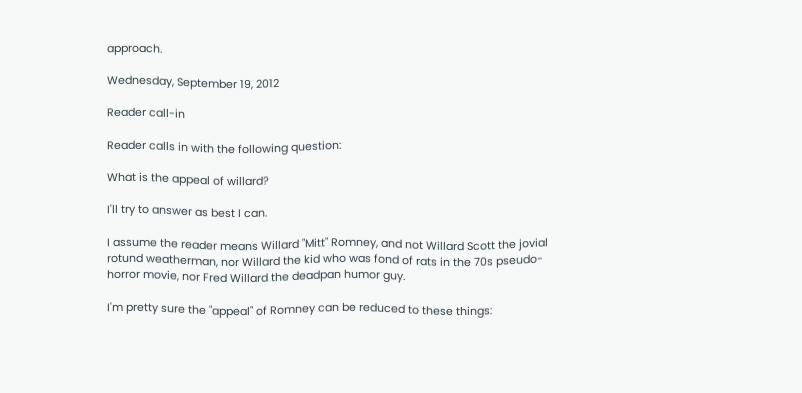approach.

Wednesday, September 19, 2012

Reader call-in

Reader calls in with the following question:

What is the appeal of willard?

I'll try to answer as best I can.

I assume the reader means Willard "Mitt" Romney, and not Willard Scott the jovial rotund weatherman, nor Willard the kid who was fond of rats in the 70s pseudo-horror movie, nor Fred Willard the deadpan humor guy.

I'm pretty sure the "appeal" of Romney can be reduced to these things: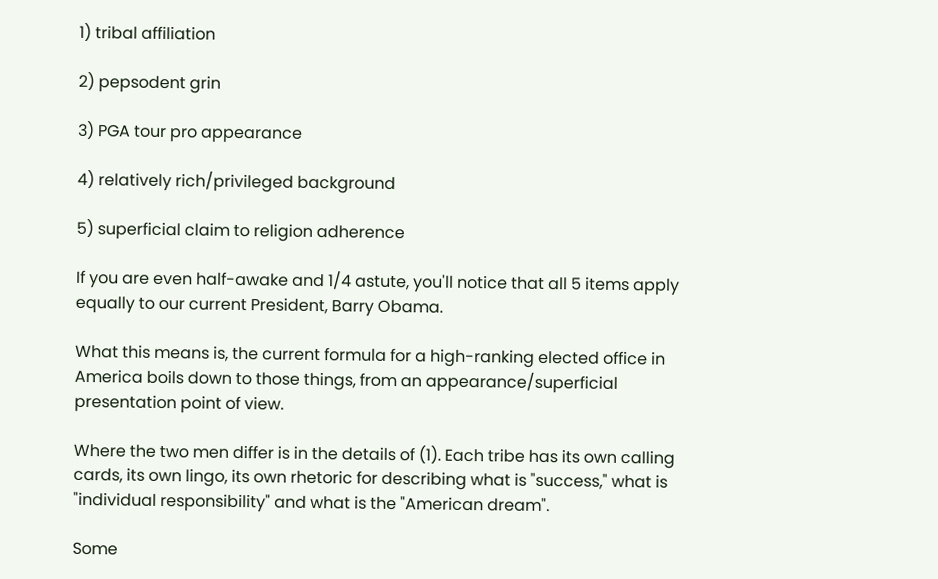1) tribal affiliation

2) pepsodent grin

3) PGA tour pro appearance

4) relatively rich/privileged background

5) superficial claim to religion adherence

If you are even half-awake and 1/4 astute, you'll notice that all 5 items apply equally to our current President, Barry Obama.

What this means is, the current formula for a high-ranking elected office in America boils down to those things, from an appearance/superficial presentation point of view.

Where the two men differ is in the details of (1). Each tribe has its own calling cards, its own lingo, its own rhetoric for describing what is "success," what is "individual responsibility" and what is the "American dream".

Some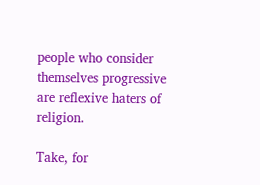people who consider themselves progressive are reflexive haters of religion.

Take, for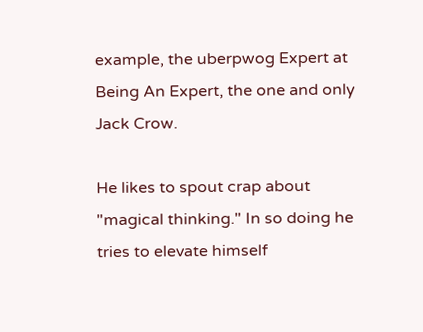example, the uberpwog Expert at Being An Expert, the one and only Jack Crow.

He likes to spout crap about "magical thinking." In so doing he tries to elevate himself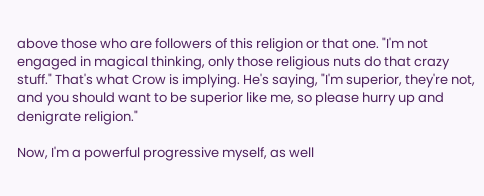above those who are followers of this religion or that one. "I'm not engaged in magical thinking, only those religious nuts do that crazy stuff." That's what Crow is implying. He's saying, "I'm superior, they're not, and you should want to be superior like me, so please hurry up and denigrate religion."

Now, I'm a powerful progressive myself, as well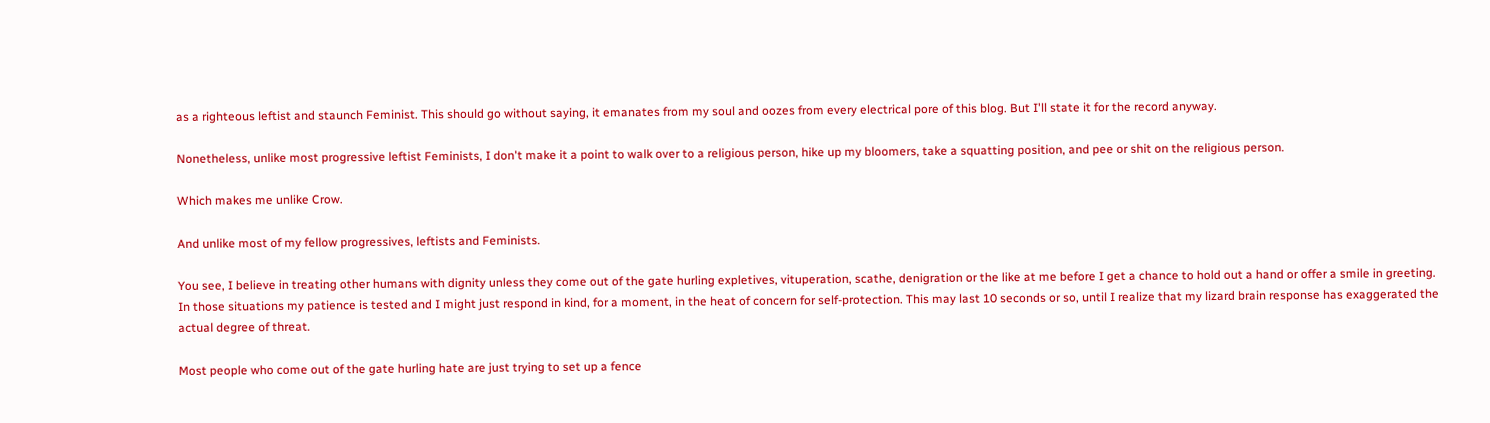as a righteous leftist and staunch Feminist. This should go without saying, it emanates from my soul and oozes from every electrical pore of this blog. But I'll state it for the record anyway.

Nonetheless, unlike most progressive leftist Feminists, I don't make it a point to walk over to a religious person, hike up my bloomers, take a squatting position, and pee or shit on the religious person.

Which makes me unlike Crow.

And unlike most of my fellow progressives, leftists and Feminists.

You see, I believe in treating other humans with dignity unless they come out of the gate hurling expletives, vituperation, scathe, denigration or the like at me before I get a chance to hold out a hand or offer a smile in greeting. In those situations my patience is tested and I might just respond in kind, for a moment, in the heat of concern for self-protection. This may last 10 seconds or so, until I realize that my lizard brain response has exaggerated the actual degree of threat.

Most people who come out of the gate hurling hate are just trying to set up a fence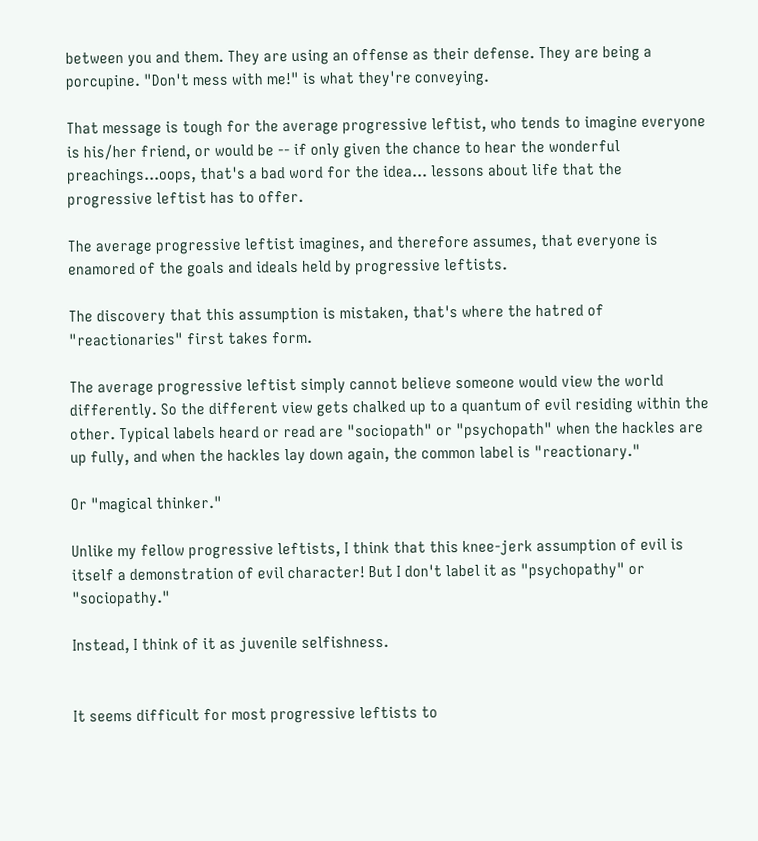between you and them. They are using an offense as their defense. They are being a porcupine. "Don't mess with me!" is what they're conveying.

That message is tough for the average progressive leftist, who tends to imagine everyone is his/her friend, or would be -- if only given the chance to hear the wonderful preachings...oops, that's a bad word for the idea... lessons about life that the progressive leftist has to offer.

The average progressive leftist imagines, and therefore assumes, that everyone is enamored of the goals and ideals held by progressive leftists.

The discovery that this assumption is mistaken, that's where the hatred of "reactionaries" first takes form.

The average progressive leftist simply cannot believe someone would view the world differently. So the different view gets chalked up to a quantum of evil residing within the other. Typical labels heard or read are "sociopath" or "psychopath" when the hackles are up fully, and when the hackles lay down again, the common label is "reactionary."

Or "magical thinker."

Unlike my fellow progressive leftists, I think that this knee-jerk assumption of evil is itself a demonstration of evil character! But I don't label it as "psychopathy" or "sociopathy."

Instead, I think of it as juvenile selfishness.


It seems difficult for most progressive leftists to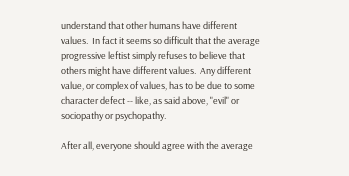understand that other humans have different values.  In fact it seems so difficult that the average progressive leftist simply refuses to believe that others might have different values.  Any different value, or complex of values, has to be due to some character defect -- like, as said above, "evil" or sociopathy or psychopathy.

After all, everyone should agree with the average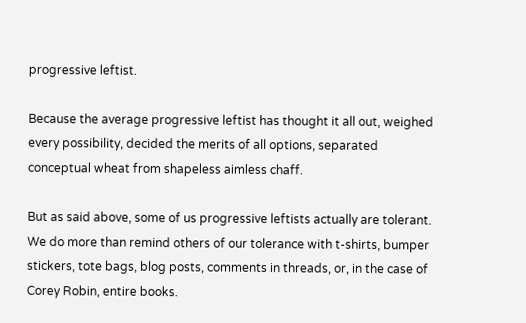progressive leftist.

Because the average progressive leftist has thought it all out, weighed every possibility, decided the merits of all options, separated conceptual wheat from shapeless aimless chaff.

But as said above, some of us progressive leftists actually are tolerant.  We do more than remind others of our tolerance with t-shirts, bumper stickers, tote bags, blog posts, comments in threads, or, in the case of Corey Robin, entire books.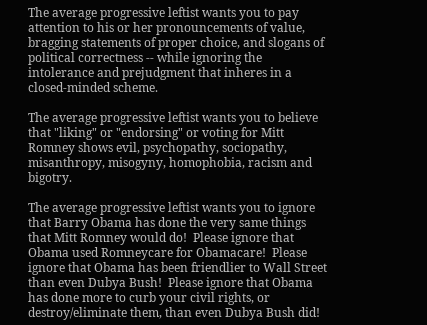The average progressive leftist wants you to pay attention to his or her pronouncements of value, bragging statements of proper choice, and slogans of political correctness -- while ignoring the intolerance and prejudgment that inheres in a closed-minded scheme.

The average progressive leftist wants you to believe that "liking" or "endorsing" or voting for Mitt Romney shows evil, psychopathy, sociopathy, misanthropy, misogyny, homophobia, racism and bigotry.

The average progressive leftist wants you to ignore that Barry Obama has done the very same things that Mitt Romney would do!  Please ignore that Obama used Romneycare for Obamacare!  Please ignore that Obama has been friendlier to Wall Street than even Dubya Bush!  Please ignore that Obama has done more to curb your civil rights, or destroy/eliminate them, than even Dubya Bush did!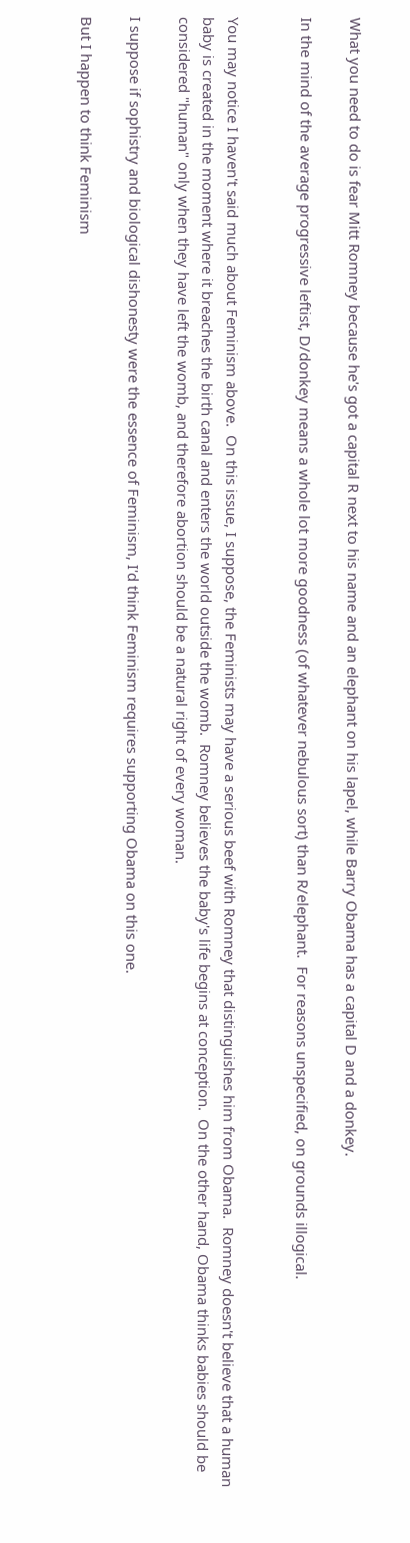What you need to do is fear Mitt Romney because he's got a capital R next to his name and an elephant on his lapel, while Barry Obama has a capital D and a donkey.

In the mind of the average progressive leftist, D/donkey means a whole lot more goodness (of whatever nebulous sort) than R/elephant.  For reasons unspecified, on grounds illogical.


You may notice I haven't said much about Feminism above.  On this issue, I suppose, the Feminists may have a serious beef with Romney that distinguishes him from Obama.  Romney doesn't believe that a human baby is created in the moment where it breaches the birth canal and enters the world outside the womb.  Romney believes the baby's life begins at conception.  On the other hand, Obama thinks babies should be considered "human" only when they have left the womb, and therefore abortion should be a natural right of every woman.

I suppose if sophistry and biological dishonesty were the essence of Feminism, I'd think Feminism requires supporting Obama on this one.

But I happen to think Feminism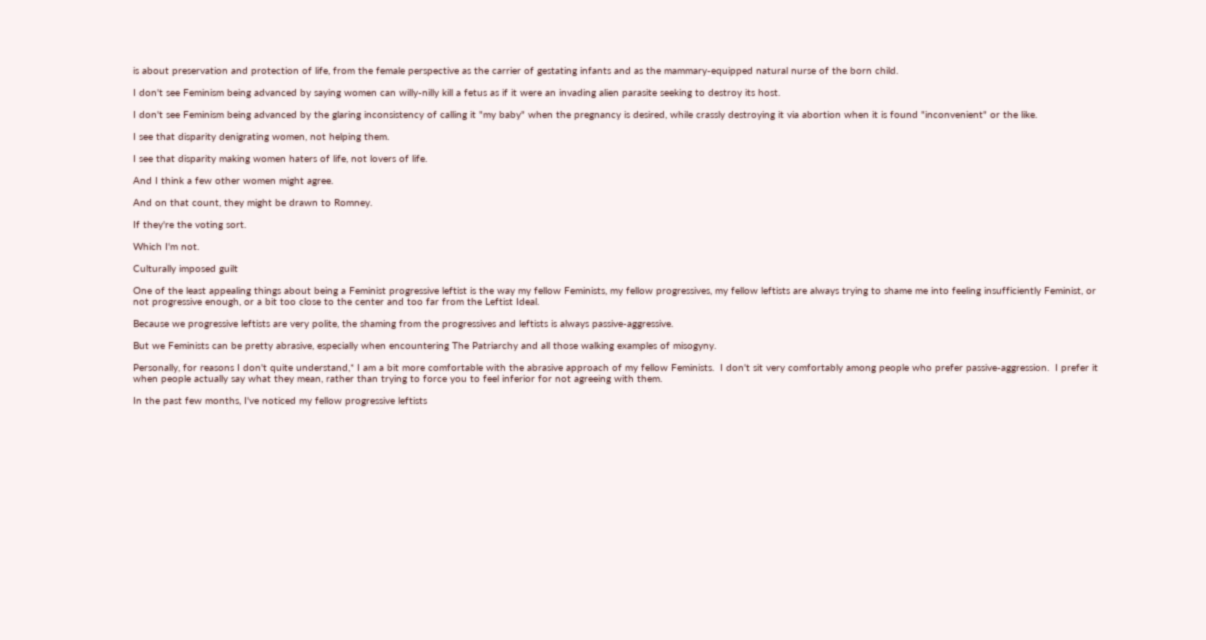is about preservation and protection of life, from the female perspective as the carrier of gestating infants and as the mammary-equipped natural nurse of the born child.

I don't see Feminism being advanced by saying women can willy-nilly kill a fetus as if it were an invading alien parasite seeking to destroy its host.

I don't see Feminism being advanced by the glaring inconsistency of calling it "my baby" when the pregnancy is desired, while crassly destroying it via abortion when it is found "inconvenient" or the like.

I see that disparity denigrating women, not helping them.

I see that disparity making women haters of life, not lovers of life.

And I think a few other women might agree.

And on that count, they might be drawn to Romney.

If they're the voting sort.

Which I'm not.

Culturally imposed guilt

One of the least appealing things about being a Feminist progressive leftist is the way my fellow Feminists, my fellow progressives, my fellow leftists are always trying to shame me into feeling insufficiently Feminist, or not progressive enough, or a bit too close to the center and too far from the Leftist Ideal.

Because we progressive leftists are very polite, the shaming from the progressives and leftists is always passive-aggressive.

But we Feminists can be pretty abrasive, especially when encountering The Patriarchy and all those walking examples of misogyny.

Personally, for reasons I don't quite understand,* I am a bit more comfortable with the abrasive approach of my fellow Feminists.  I don't sit very comfortably among people who prefer passive-aggression.  I prefer it when people actually say what they mean, rather than trying to force you to feel inferior for not agreeing with them.

In the past few months, I've noticed my fellow progressive leftists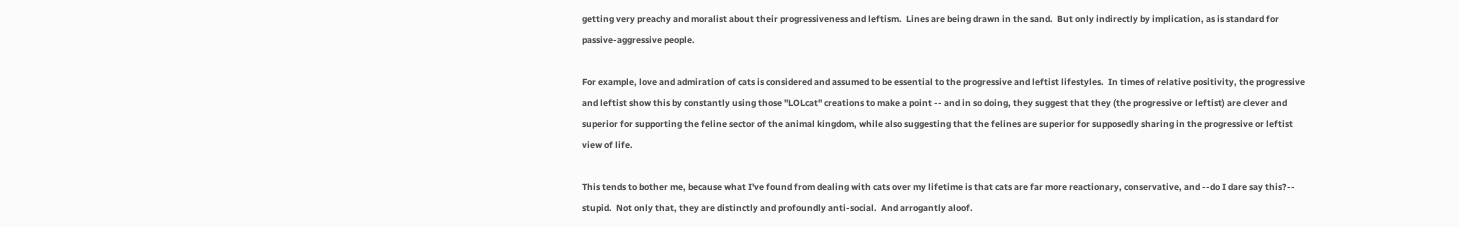getting very preachy and moralist about their progressiveness and leftism.  Lines are being drawn in the sand.  But only indirectly by implication, as is standard for passive-aggressive people.

For example, love and admiration of cats is considered and assumed to be essential to the progressive and leftist lifestyles.  In times of relative positivity, the progressive and leftist show this by constantly using those "LOLcat" creations to make a point -- and in so doing, they suggest that they (the progressive or leftist) are clever and superior for supporting the feline sector of the animal kingdom, while also suggesting that the felines are superior for supposedly sharing in the progressive or leftist view of life.

This tends to bother me, because what I've found from dealing with cats over my lifetime is that cats are far more reactionary, conservative, and --do I dare say this?-- stupid.  Not only that, they are distinctly and profoundly anti-social.  And arrogantly aloof.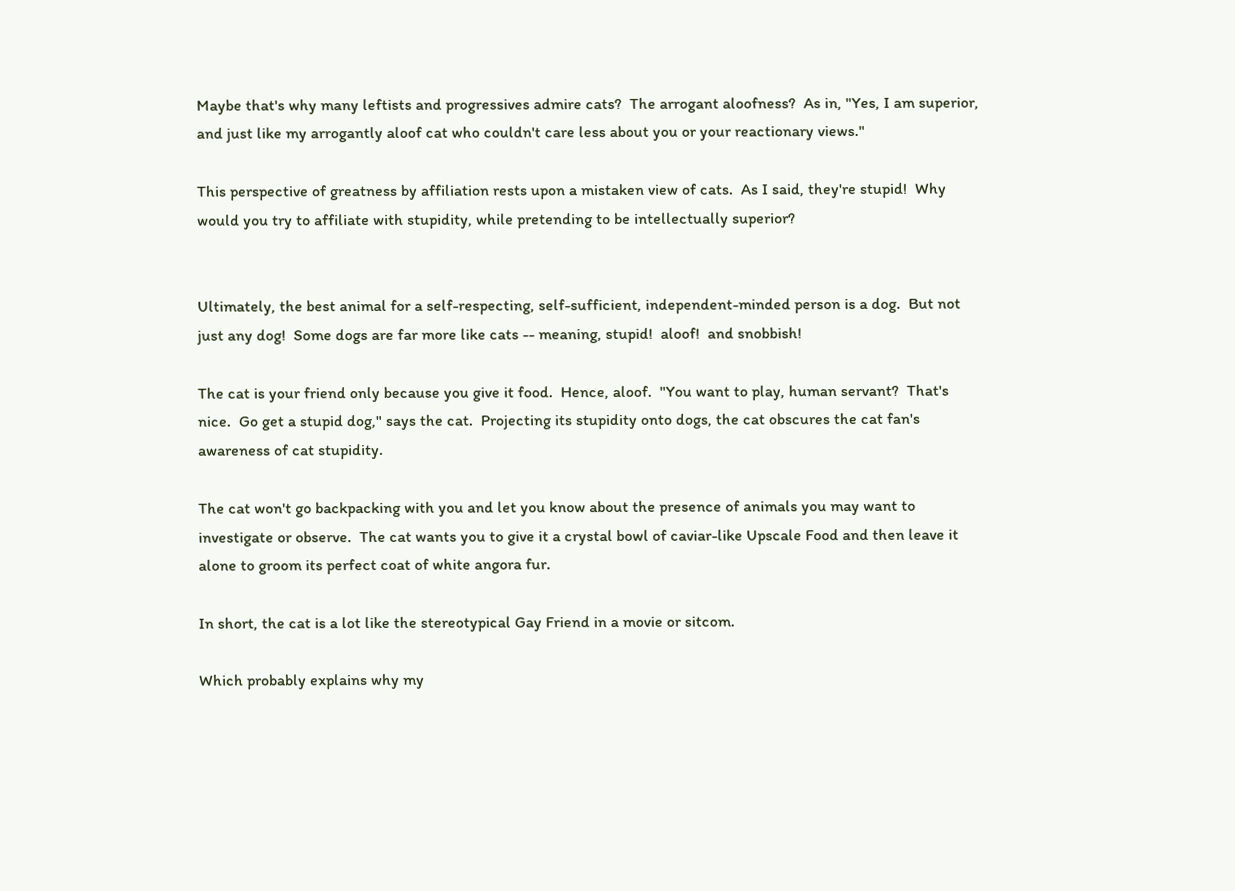Maybe that's why many leftists and progressives admire cats?  The arrogant aloofness?  As in, "Yes, I am superior, and just like my arrogantly aloof cat who couldn't care less about you or your reactionary views."

This perspective of greatness by affiliation rests upon a mistaken view of cats.  As I said, they're stupid!  Why would you try to affiliate with stupidity, while pretending to be intellectually superior?


Ultimately, the best animal for a self-respecting, self-sufficient, independent-minded person is a dog.  But not just any dog!  Some dogs are far more like cats -- meaning, stupid!  aloof!  and snobbish!

The cat is your friend only because you give it food.  Hence, aloof.  "You want to play, human servant?  That's nice.  Go get a stupid dog," says the cat.  Projecting its stupidity onto dogs, the cat obscures the cat fan's awareness of cat stupidity.

The cat won't go backpacking with you and let you know about the presence of animals you may want to investigate or observe.  The cat wants you to give it a crystal bowl of caviar-like Upscale Food and then leave it alone to groom its perfect coat of white angora fur.

In short, the cat is a lot like the stereotypical Gay Friend in a movie or sitcom.

Which probably explains why my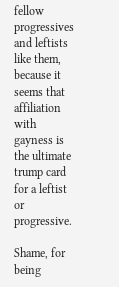fellow progressives and leftists like them, because it seems that affiliation with gayness is the ultimate trump card for a leftist or progressive.

Shame, for being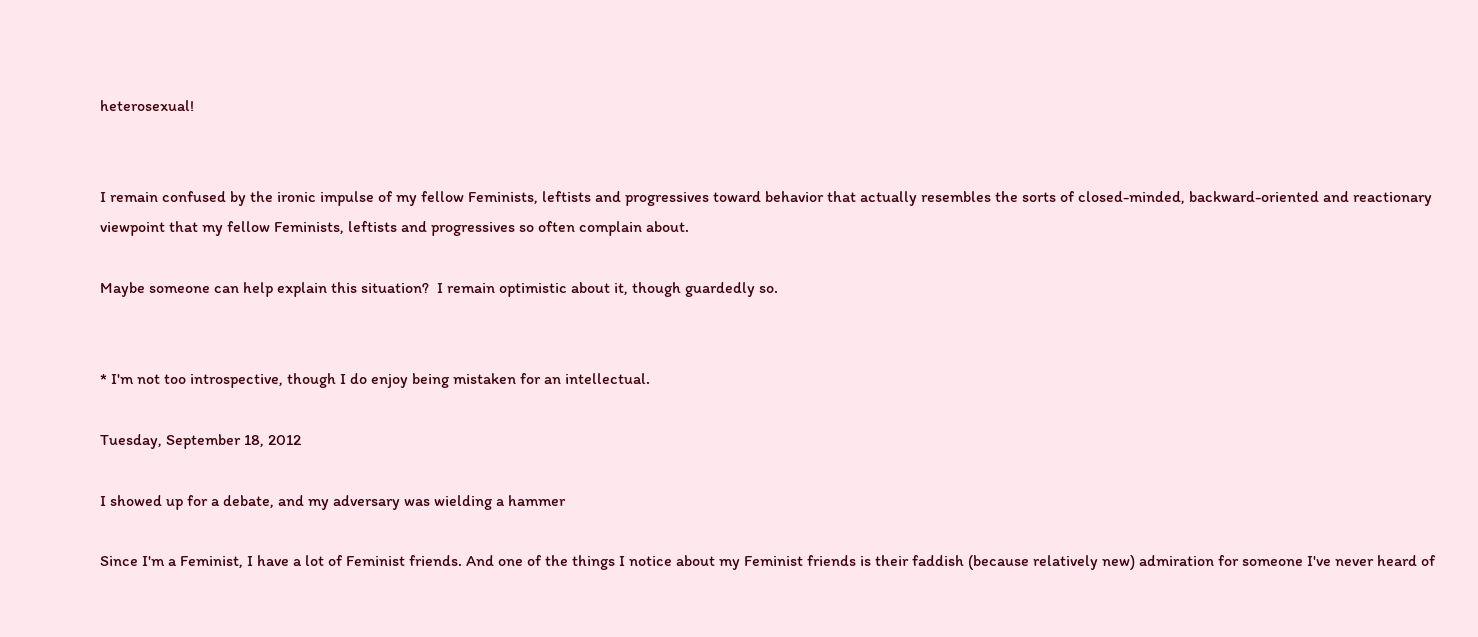heterosexual!


I remain confused by the ironic impulse of my fellow Feminists, leftists and progressives toward behavior that actually resembles the sorts of closed-minded, backward-oriented and reactionary viewpoint that my fellow Feminists, leftists and progressives so often complain about.

Maybe someone can help explain this situation?  I remain optimistic about it, though guardedly so.


* I'm not too introspective, though I do enjoy being mistaken for an intellectual.

Tuesday, September 18, 2012

I showed up for a debate, and my adversary was wielding a hammer

Since I'm a Feminist, I have a lot of Feminist friends. And one of the things I notice about my Feminist friends is their faddish (because relatively new) admiration for someone I've never heard of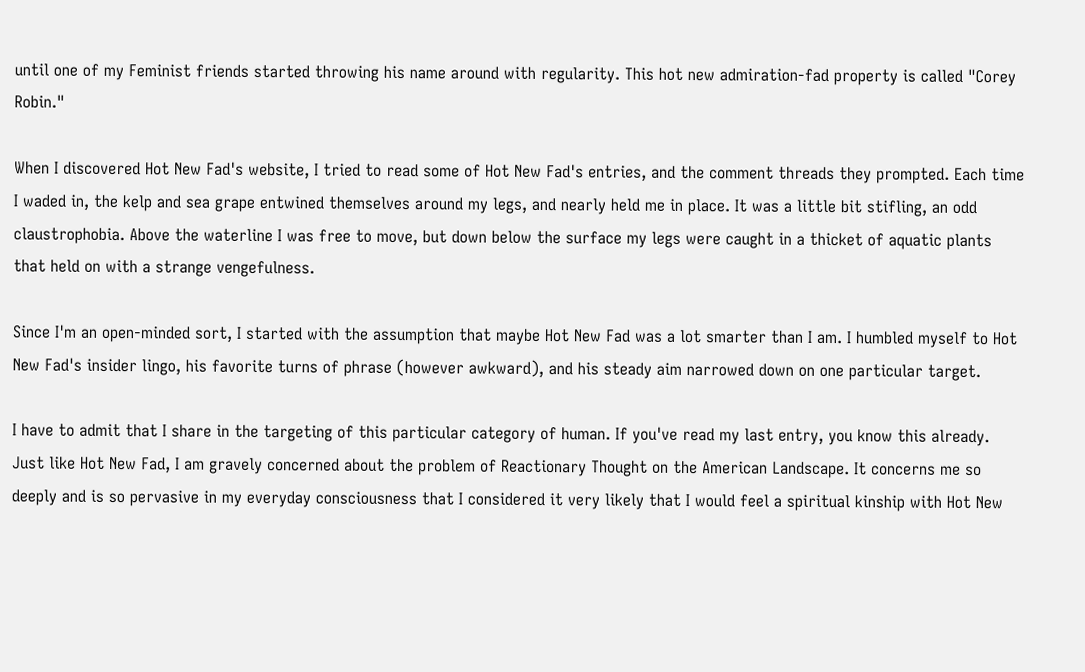until one of my Feminist friends started throwing his name around with regularity. This hot new admiration-fad property is called "Corey Robin."

When I discovered Hot New Fad's website, I tried to read some of Hot New Fad's entries, and the comment threads they prompted. Each time I waded in, the kelp and sea grape entwined themselves around my legs, and nearly held me in place. It was a little bit stifling, an odd claustrophobia. Above the waterline I was free to move, but down below the surface my legs were caught in a thicket of aquatic plants that held on with a strange vengefulness.

Since I'm an open-minded sort, I started with the assumption that maybe Hot New Fad was a lot smarter than I am. I humbled myself to Hot New Fad's insider lingo, his favorite turns of phrase (however awkward), and his steady aim narrowed down on one particular target.

I have to admit that I share in the targeting of this particular category of human. If you've read my last entry, you know this already. Just like Hot New Fad, I am gravely concerned about the problem of Reactionary Thought on the American Landscape. It concerns me so deeply and is so pervasive in my everyday consciousness that I considered it very likely that I would feel a spiritual kinship with Hot New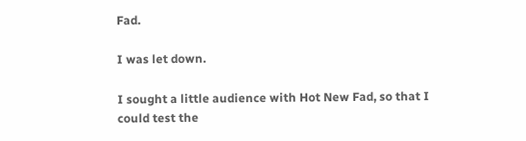Fad.

I was let down.

I sought a little audience with Hot New Fad, so that I could test the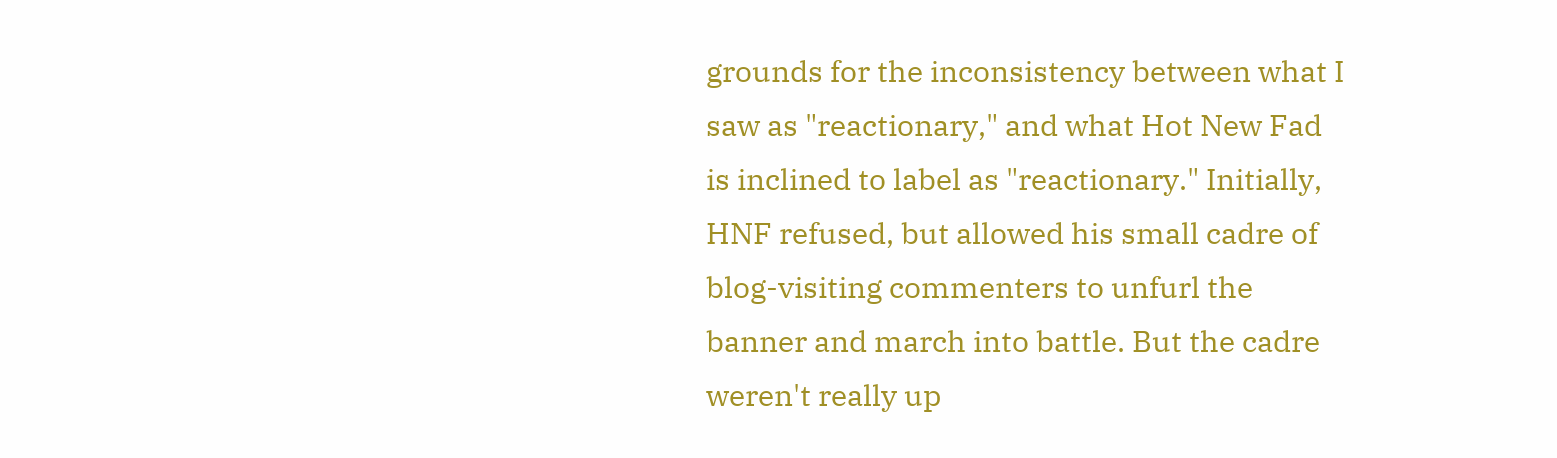grounds for the inconsistency between what I saw as "reactionary," and what Hot New Fad is inclined to label as "reactionary." Initially, HNF refused, but allowed his small cadre of blog-visiting commenters to unfurl the banner and march into battle. But the cadre weren't really up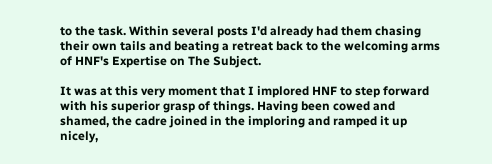to the task. Within several posts I'd already had them chasing their own tails and beating a retreat back to the welcoming arms of HNF's Expertise on The Subject.

It was at this very moment that I implored HNF to step forward with his superior grasp of things. Having been cowed and shamed, the cadre joined in the imploring and ramped it up nicely,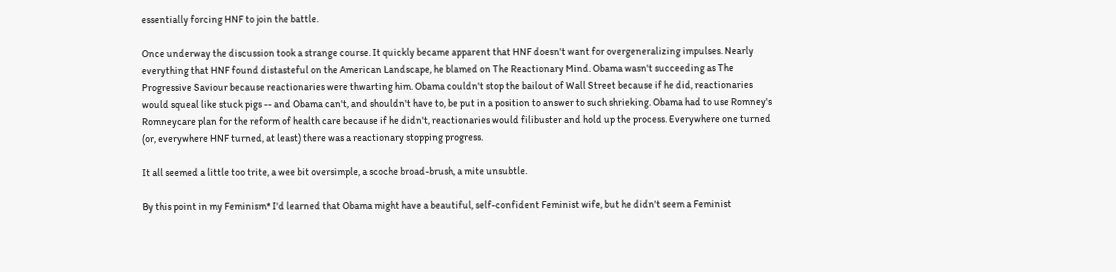essentially forcing HNF to join the battle.

Once underway the discussion took a strange course. It quickly became apparent that HNF doesn't want for overgeneralizing impulses. Nearly everything that HNF found distasteful on the American Landscape, he blamed on The Reactionary Mind. Obama wasn't succeeding as The Progressive Saviour because reactionaries were thwarting him. Obama couldn't stop the bailout of Wall Street because if he did, reactionaries would squeal like stuck pigs -- and Obama can't, and shouldn't have to, be put in a position to answer to such shrieking. Obama had to use Romney's Romneycare plan for the reform of health care because if he didn't, reactionaries would filibuster and hold up the process. Everywhere one turned (or, everywhere HNF turned, at least) there was a reactionary stopping progress.

It all seemed a little too trite, a wee bit oversimple, a scoche broad-brush, a mite unsubtle.

By this point in my Feminism* I'd learned that Obama might have a beautiful, self-confident Feminist wife, but he didn't seem a Feminist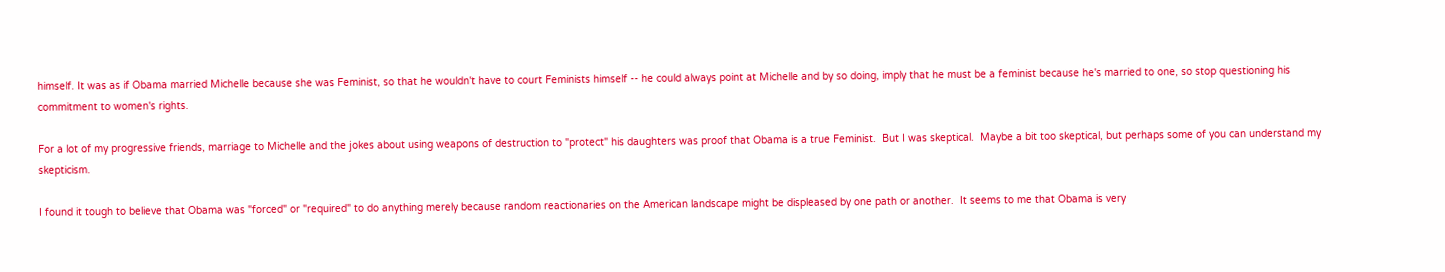himself. It was as if Obama married Michelle because she was Feminist, so that he wouldn't have to court Feminists himself -- he could always point at Michelle and by so doing, imply that he must be a feminist because he's married to one, so stop questioning his commitment to women's rights.

For a lot of my progressive friends, marriage to Michelle and the jokes about using weapons of destruction to "protect" his daughters was proof that Obama is a true Feminist.  But I was skeptical.  Maybe a bit too skeptical, but perhaps some of you can understand my skepticism.

I found it tough to believe that Obama was "forced" or "required" to do anything merely because random reactionaries on the American landscape might be displeased by one path or another.  It seems to me that Obama is very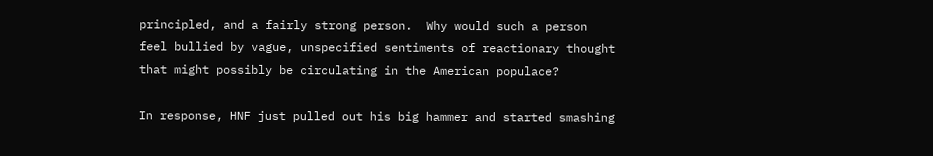principled, and a fairly strong person.  Why would such a person feel bullied by vague, unspecified sentiments of reactionary thought that might possibly be circulating in the American populace?

In response, HNF just pulled out his big hammer and started smashing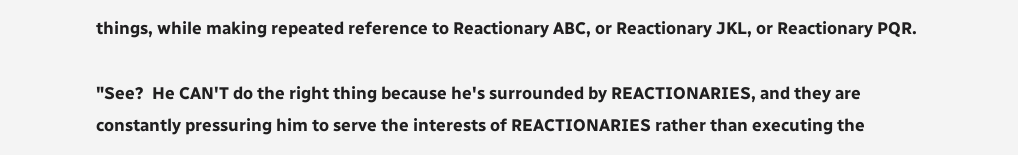things, while making repeated reference to Reactionary ABC, or Reactionary JKL, or Reactionary PQR.

"See?  He CAN'T do the right thing because he's surrounded by REACTIONARIES, and they are constantly pressuring him to serve the interests of REACTIONARIES rather than executing the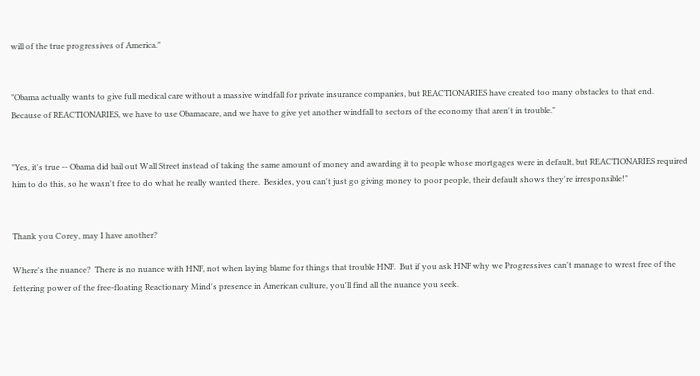will of the true progressives of America."


"Obama actually wants to give full medical care without a massive windfall for private insurance companies, but REACTIONARIES have created too many obstacles to that end.  Because of REACTIONARIES, we have to use Obamacare, and we have to give yet another windfall to sectors of the economy that aren't in trouble."


"Yes, it's true -- Obama did bail out Wall Street instead of taking the same amount of money and awarding it to people whose mortgages were in default, but REACTIONARIES required him to do this, so he wasn't free to do what he really wanted there.  Besides, you can't just go giving money to poor people, their default shows they're irresponsible!"


Thank you Corey, may I have another?

Where's the nuance?  There is no nuance with HNF, not when laying blame for things that trouble HNF.  But if you ask HNF why we Progressives can't manage to wrest free of the fettering power of the free-floating Reactionary Mind's presence in American culture, you'll find all the nuance you seek.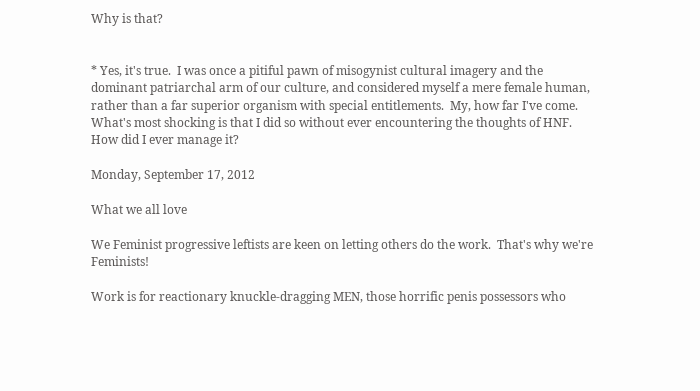Why is that?


* Yes, it's true.  I was once a pitiful pawn of misogynist cultural imagery and the dominant patriarchal arm of our culture, and considered myself a mere female human, rather than a far superior organism with special entitlements.  My, how far I've come.  What's most shocking is that I did so without ever encountering the thoughts of HNF.  How did I ever manage it?

Monday, September 17, 2012

What we all love

We Feminist progressive leftists are keen on letting others do the work.  That's why we're Feminists!

Work is for reactionary knuckle-dragging MEN, those horrific penis possessors who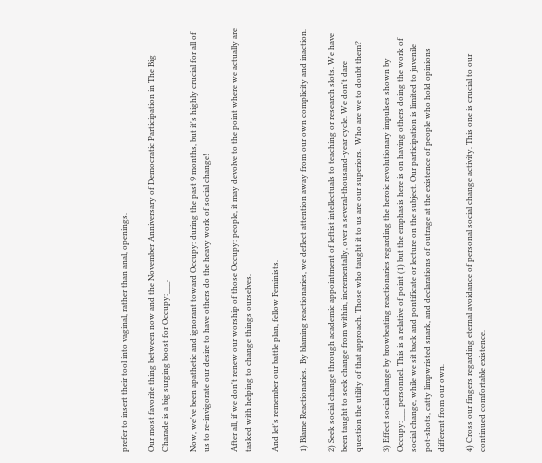prefer to insert their tool into vaginal, rather than anal, openings.

Our most favorite thing between now and the November Anniversary of Democratic Participation in The Big Charade is a big surging boost for Occupy:___.

Now, we've been apathetic and ignorant toward Occupy: during the past 9 months, but it's highly crucial for all of us to re-invigorate our desire to have others do the heavy work of social change!

After all, if we don't renew our worship of those Occupy: people, it may devolve to the point where we actually are tasked with helping to change things ourselves.

And let's remember our battle plan, fellow Feminists.

1) Blame Reactionaries.  By blaming reactionaries, we deflect attention away from our own complicity and inaction.

2) Seek social change through academic appointment of leftist intellectuals to teaching or research slots. We have been taught to seek change from within, incrementally, over a several-thousand-year cycle. We don't dare question the utility of that approach. Those who taught it to us are our superiors.  Who are we to doubt them?

3) Effect social change by browbeating reactionaries regarding the heroic revolutionary impulses shown by Occupy:___ personnel. This is a relative of point (1) but the emphasis here is on having others doing the work of social change, while we sit back and pontificate or lecture on the subject. Our participation is limited to juvenile pot-shots, catty limpwristed snark, and declarations of outrage at the existence of people who hold opinions different from our own.

4) Cross our fingers regarding eternal avoidance of personal social change activity. This one is crucial to our continued comfortable existence.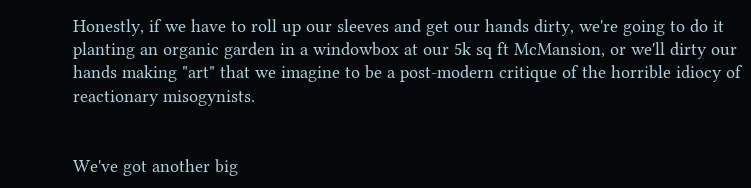Honestly, if we have to roll up our sleeves and get our hands dirty, we're going to do it planting an organic garden in a windowbox at our 5k sq ft McMansion, or we'll dirty our hands making "art" that we imagine to be a post-modern critique of the horrible idiocy of reactionary misogynists.


We've got another big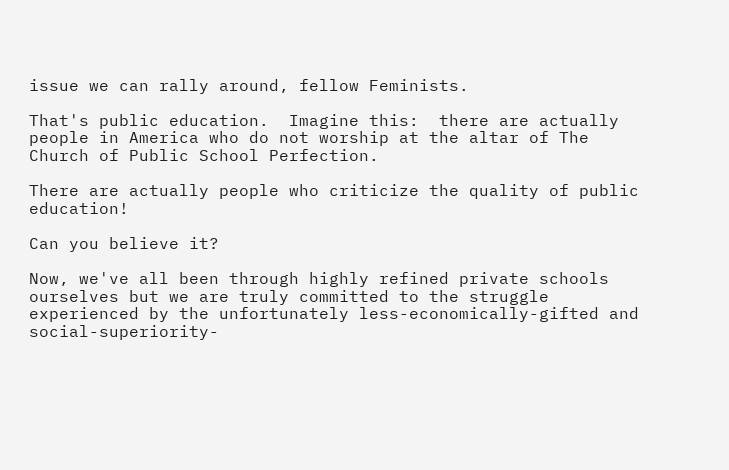issue we can rally around, fellow Feminists.

That's public education.  Imagine this:  there are actually people in America who do not worship at the altar of The Church of Public School Perfection.

There are actually people who criticize the quality of public education!

Can you believe it?

Now, we've all been through highly refined private schools ourselves but we are truly committed to the struggle experienced by the unfortunately less-economically-gifted and social-superiority-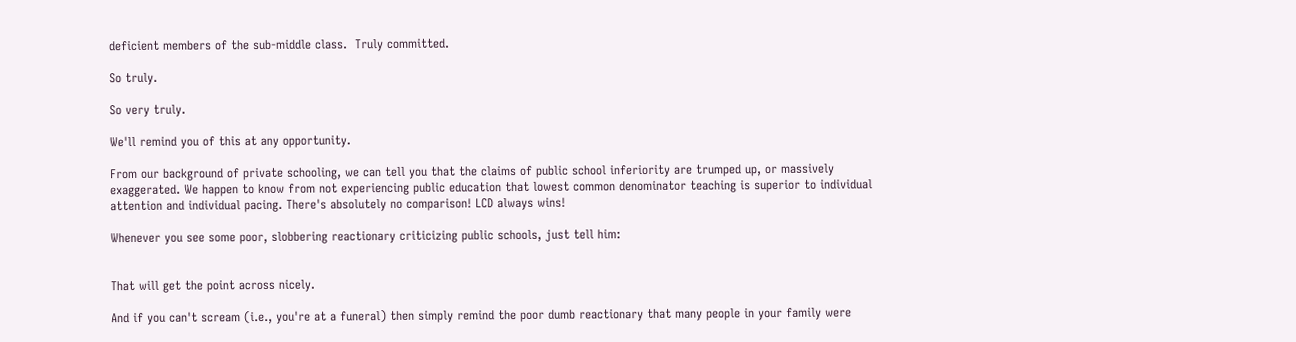deficient members of the sub-middle class.  Truly committed.

So truly.

So very truly.

We'll remind you of this at any opportunity.

From our background of private schooling, we can tell you that the claims of public school inferiority are trumped up, or massively exaggerated. We happen to know from not experiencing public education that lowest common denominator teaching is superior to individual attention and individual pacing. There's absolutely no comparison! LCD always wins!

Whenever you see some poor, slobbering reactionary criticizing public schools, just tell him:


That will get the point across nicely.

And if you can't scream (i.e., you're at a funeral) then simply remind the poor dumb reactionary that many people in your family were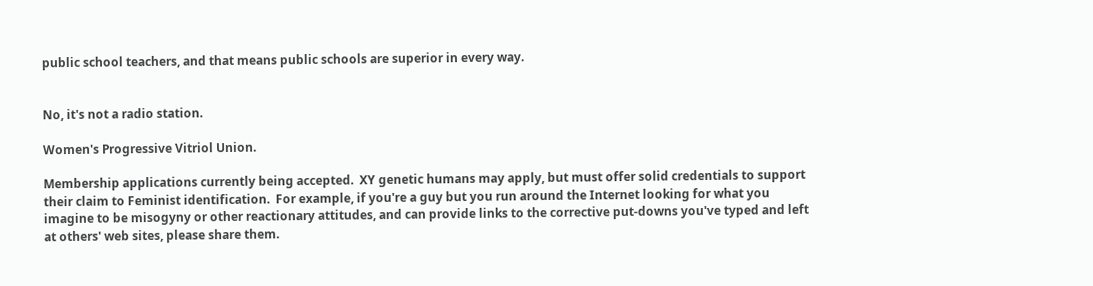public school teachers, and that means public schools are superior in every way.


No, it's not a radio station.

Women's Progressive Vitriol Union.

Membership applications currently being accepted.  XY genetic humans may apply, but must offer solid credentials to support their claim to Feminist identification.  For example, if you're a guy but you run around the Internet looking for what you imagine to be misogyny or other reactionary attitudes, and can provide links to the corrective put-downs you've typed and left at others' web sites, please share them.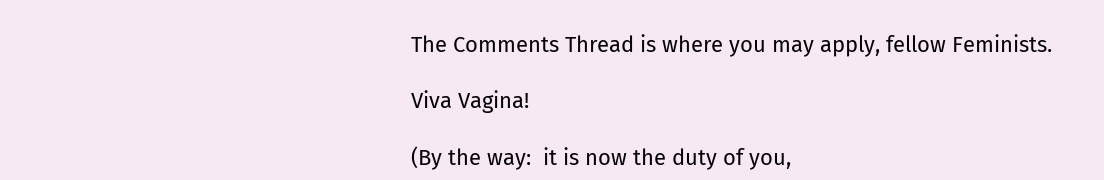The Comments Thread is where you may apply, fellow Feminists.

Viva Vagina!

(By the way:  it is now the duty of you,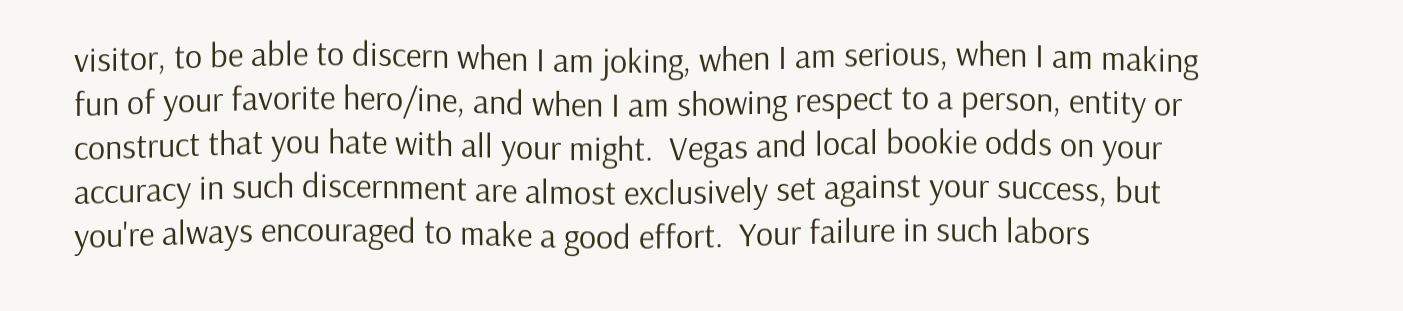visitor, to be able to discern when I am joking, when I am serious, when I am making fun of your favorite hero/ine, and when I am showing respect to a person, entity or construct that you hate with all your might.  Vegas and local bookie odds on your accuracy in such discernment are almost exclusively set against your success, but you're always encouraged to make a good effort.  Your failure in such labors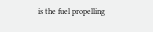is the fuel propelling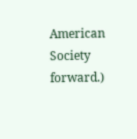American Society forward.)